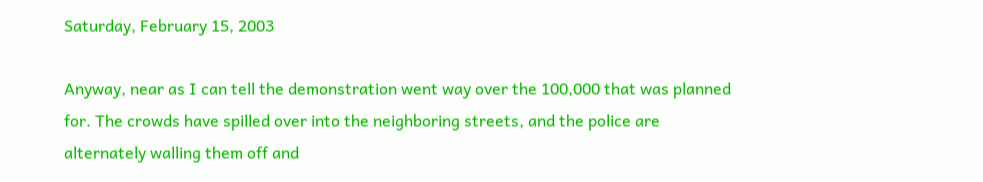Saturday, February 15, 2003

Anyway, near as I can tell the demonstration went way over the 100,000 that was planned for. The crowds have spilled over into the neighboring streets, and the police are alternately walling them off and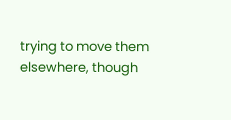trying to move them elsewhere, though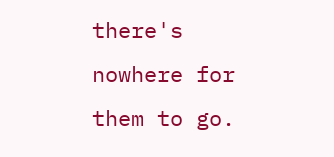there's nowhere for them to go.